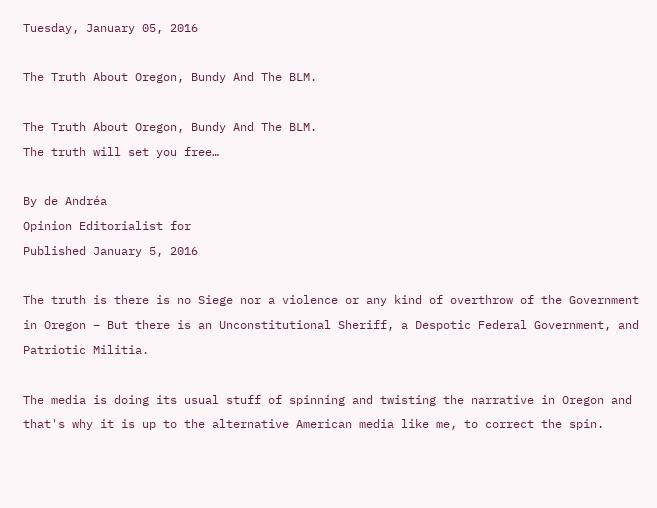Tuesday, January 05, 2016

The Truth About Oregon, Bundy And The BLM.

The Truth About Oregon, Bundy And The BLM.
The truth will set you free…

By de Andréa
Opinion Editorialist for
Published January 5, 2016

The truth is there is no Siege nor a violence or any kind of overthrow of the Government in Oregon – But there is an Unconstitutional Sheriff, a Despotic Federal Government, and Patriotic Militia.

The media is doing its usual stuff of spinning and twisting the narrative in Oregon and that's why it is up to the alternative American media like me, to correct the spin.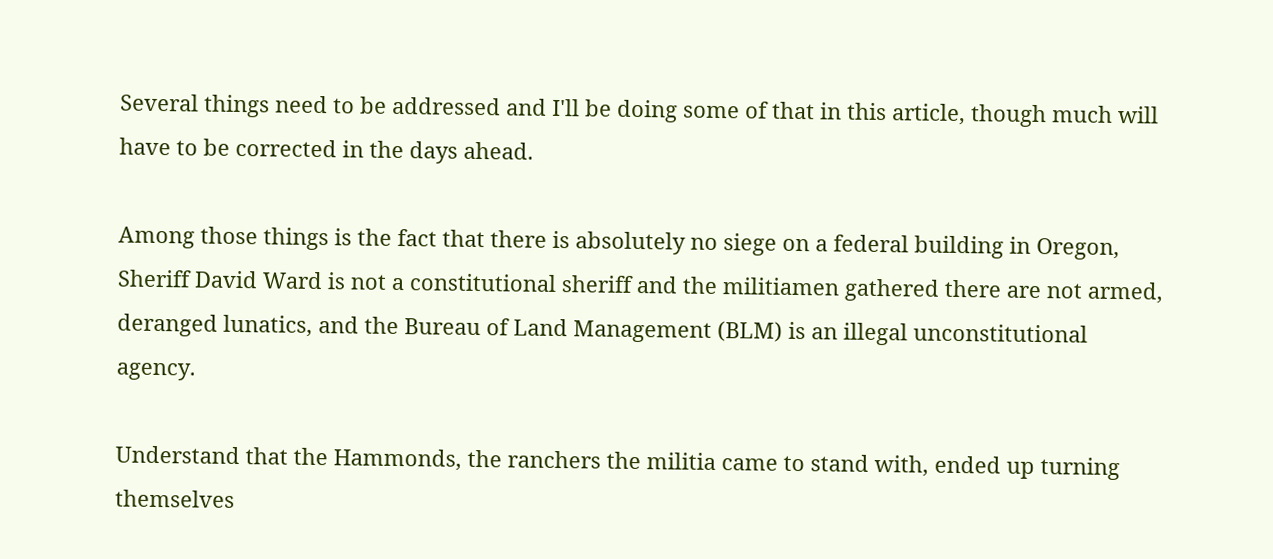Several things need to be addressed and I'll be doing some of that in this article, though much will have to be corrected in the days ahead.

Among those things is the fact that there is absolutely no siege on a federal building in Oregon, Sheriff David Ward is not a constitutional sheriff and the militiamen gathered there are not armed, deranged lunatics, and the Bureau of Land Management (BLM) is an illegal unconstitutional agency.

Understand that the Hammonds, the ranchers the militia came to stand with, ended up turning themselves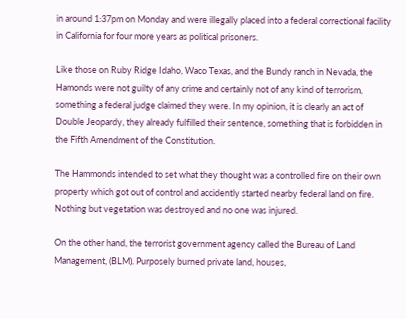in around 1:37pm on Monday and were illegally placed into a federal correctional facility in California for four more years as political prisoners.

Like those on Ruby Ridge Idaho, Waco Texas, and the Bundy ranch in Nevada, the Hamonds were not guilty of any crime and certainly not of any kind of terrorism, something a federal judge claimed they were. In my opinion, it is clearly an act of Double Jeopardy, they already fulfilled their sentence, something that is forbidden in the Fifth Amendment of the Constitution.

The Hammonds intended to set what they thought was a controlled fire on their own property which got out of control and accidently started nearby federal land on fire.  Nothing but vegetation was destroyed and no one was injured.

On the other hand, the terrorist government agency called the Bureau of Land Management, (BLM). Purposely burned private land, houses,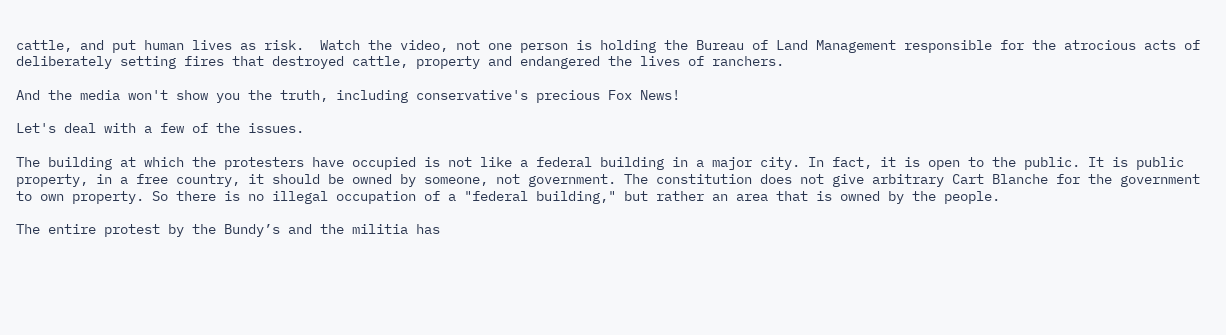cattle, and put human lives as risk.  Watch the video, not one person is holding the Bureau of Land Management responsible for the atrocious acts of deliberately setting fires that destroyed cattle, property and endangered the lives of ranchers.

And the media won't show you the truth, including conservative's precious Fox News!

Let's deal with a few of the issues.

The building at which the protesters have occupied is not like a federal building in a major city. In fact, it is open to the public. It is public property, in a free country, it should be owned by someone, not government. The constitution does not give arbitrary Cart Blanche for the government to own property. So there is no illegal occupation of a "federal building," but rather an area that is owned by the people.

The entire protest by the Bundy’s and the militia has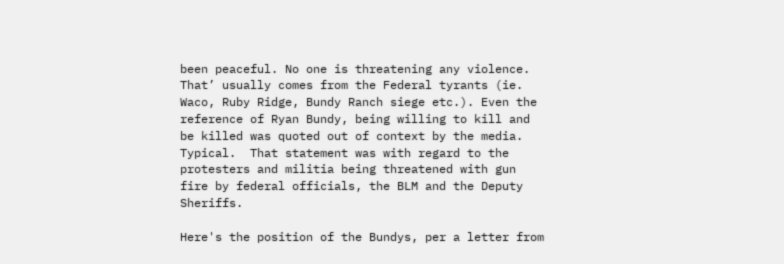been peaceful. No one is threatening any violence. That’ usually comes from the Federal tyrants (ie. Waco, Ruby Ridge, Bundy Ranch siege etc.). Even the reference of Ryan Bundy, being willing to kill and be killed was quoted out of context by the media. Typical.  That statement was with regard to the protesters and militia being threatened with gun fire by federal officials, the BLM and the Deputy Sheriffs.

Here's the position of the Bundys, per a letter from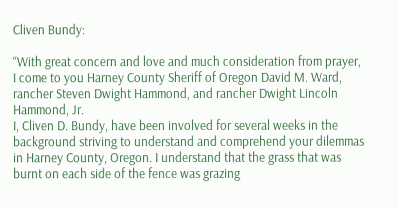Cliven Bundy:

“With great concern and love and much consideration from prayer, I come to you Harney County Sheriff of Oregon David M. Ward, rancher Steven Dwight Hammond, and rancher Dwight Lincoln Hammond, Jr.
I, Cliven D. Bundy, have been involved for several weeks in the background striving to understand and comprehend your dilemmas in Harney County, Oregon. I understand that the grass that was burnt on each side of the fence was grazing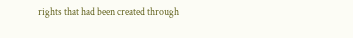rights that had been created through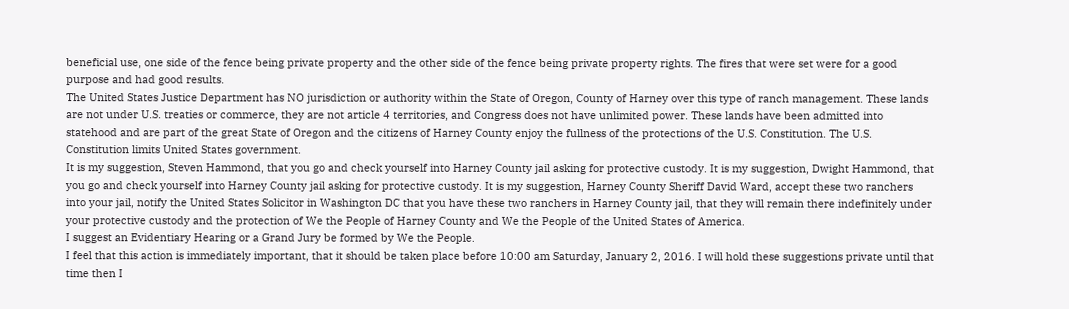beneficial use, one side of the fence being private property and the other side of the fence being private property rights. The fires that were set were for a good purpose and had good results.
The United States Justice Department has NO jurisdiction or authority within the State of Oregon, County of Harney over this type of ranch management. These lands are not under U.S. treaties or commerce, they are not article 4 territories, and Congress does not have unlimited power. These lands have been admitted into statehood and are part of the great State of Oregon and the citizens of Harney County enjoy the fullness of the protections of the U.S. Constitution. The U.S. Constitution limits United States government.
It is my suggestion, Steven Hammond, that you go and check yourself into Harney County jail asking for protective custody. It is my suggestion, Dwight Hammond, that you go and check yourself into Harney County jail asking for protective custody. It is my suggestion, Harney County Sheriff David Ward, accept these two ranchers into your jail, notify the United States Solicitor in Washington DC that you have these two ranchers in Harney County jail, that they will remain there indefinitely under your protective custody and the protection of We the People of Harney County and We the People of the United States of America.
I suggest an Evidentiary Hearing or a Grand Jury be formed by We the People.
I feel that this action is immediately important, that it should be taken place before 10:00 am Saturday, January 2, 2016. I will hold these suggestions private until that time then I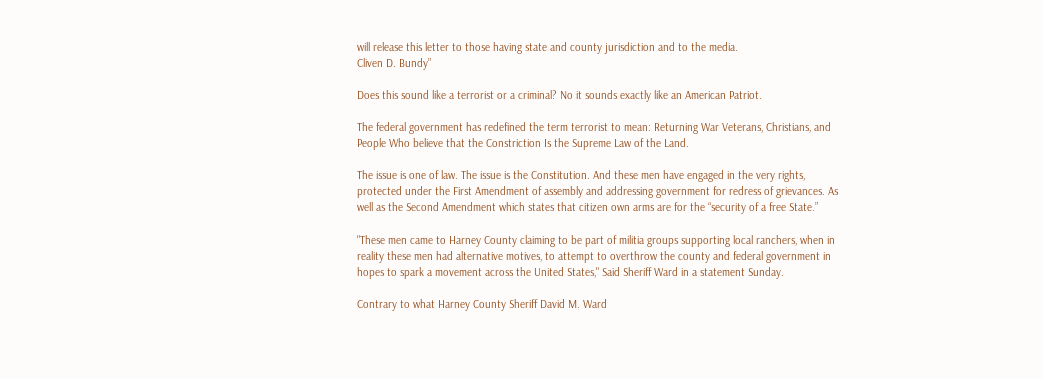will release this letter to those having state and county jurisdiction and to the media.
Cliven D. Bundy”

Does this sound like a terrorist or a criminal? No it sounds exactly like an American Patriot.

The federal government has redefined the term terrorist to mean: Returning War Veterans, Christians, and People Who believe that the Constriction Is the Supreme Law of the Land.

The issue is one of law. The issue is the Constitution. And these men have engaged in the very rights, protected under the First Amendment of assembly and addressing government for redress of grievances. As well as the Second Amendment which states that citizen own arms are for the “security of a free State.”

"These men came to Harney County claiming to be part of militia groups supporting local ranchers, when in reality these men had alternative motives, to attempt to overthrow the county and federal government in hopes to spark a movement across the United States," Said Sheriff Ward in a statement Sunday.

Contrary to what Harney County Sheriff David M. Ward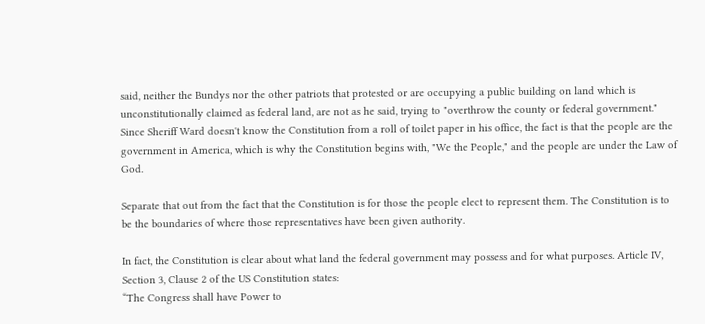said, neither the Bundys nor the other patriots that protested or are occupying a public building on land which is unconstitutionally claimed as federal land, are not as he said, trying to "overthrow the county or federal government." Since Sheriff Ward doesn't know the Constitution from a roll of toilet paper in his office, the fact is that the people are the government in America, which is why the Constitution begins with, "We the People," and the people are under the Law of God.

Separate that out from the fact that the Constitution is for those the people elect to represent them. The Constitution is to be the boundaries of where those representatives have been given authority.

In fact, the Constitution is clear about what land the federal government may possess and for what purposes. Article IV, Section 3, Clause 2 of the US Constitution states:
“The Congress shall have Power to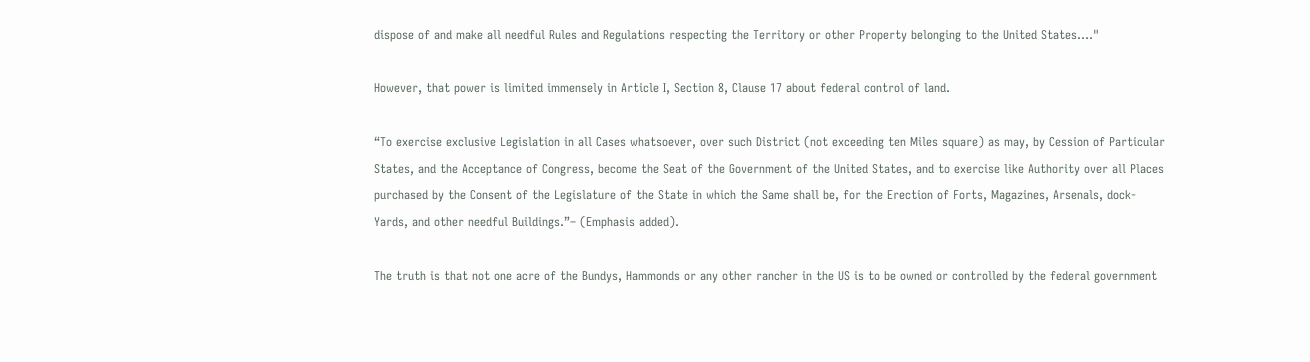dispose of and make all needful Rules and Regulations respecting the Territory or other Property belonging to the United States...."

However, that power is limited immensely in Article I, Section 8, Clause 17 about federal control of land.

“To exercise exclusive Legislation in all Cases whatsoever, over such District (not exceeding ten Miles square) as may, by Cession of Particular States, and the Acceptance of Congress, become the Seat of the Government of the United States, and to exercise like Authority over all Places purchased by the Consent of the Legislature of the State in which the Same shall be, for the Erection of Forts, Magazines, Arsenals, dock-Yards, and other needful Buildings.”– (Emphasis added).

The truth is that not one acre of the Bundys, Hammonds or any other rancher in the US is to be owned or controlled by the federal government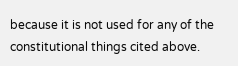because it is not used for any of the constitutional things cited above.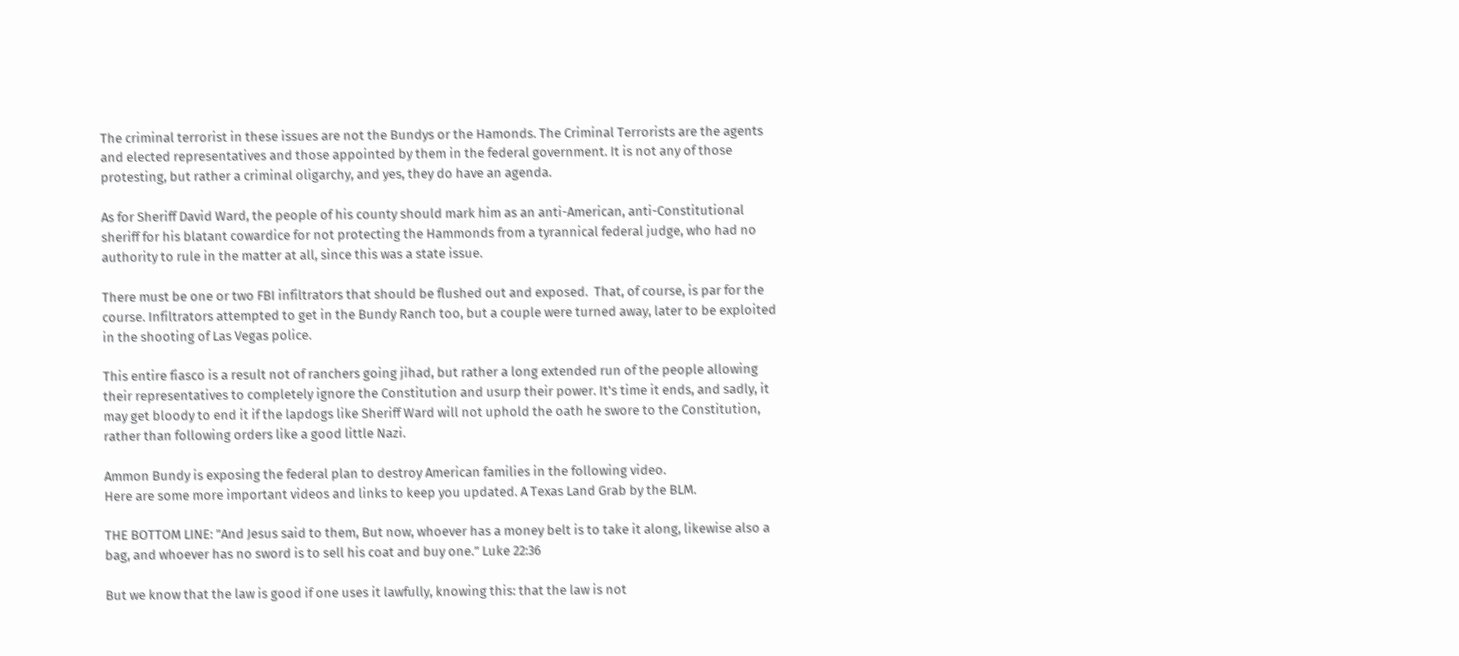The criminal terrorist in these issues are not the Bundys or the Hamonds. The Criminal Terrorists are the agents and elected representatives and those appointed by them in the federal government. It is not any of those protesting, but rather a criminal oligarchy, and yes, they do have an agenda.

As for Sheriff David Ward, the people of his county should mark him as an anti-American, anti-Constitutional sheriff for his blatant cowardice for not protecting the Hammonds from a tyrannical federal judge, who had no authority to rule in the matter at all, since this was a state issue.

There must be one or two FBI infiltrators that should be flushed out and exposed.  That, of course, is par for the course. Infiltrators attempted to get in the Bundy Ranch too, but a couple were turned away, later to be exploited in the shooting of Las Vegas police.

This entire fiasco is a result not of ranchers going jihad, but rather a long extended run of the people allowing their representatives to completely ignore the Constitution and usurp their power. It's time it ends, and sadly, it may get bloody to end it if the lapdogs like Sheriff Ward will not uphold the oath he swore to the Constitution, rather than following orders like a good little Nazi.

Ammon Bundy is exposing the federal plan to destroy American families in the following video.
Here are some more important videos and links to keep you updated. A Texas Land Grab by the BLM.

THE BOTTOM LINE: ”And Jesus said to them, But now, whoever has a money belt is to take it along, likewise also a bag, and whoever has no sword is to sell his coat and buy one.” Luke 22:36

But we know that the law is good if one uses it lawfully, knowing this: that the law is not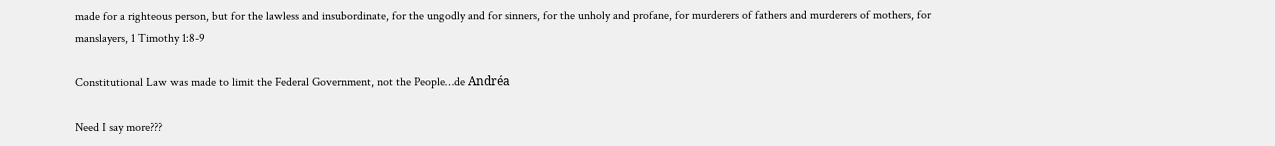made for a righteous person, but for the lawless and insubordinate, for the ungodly and for sinners, for the unholy and profane, for murderers of fathers and murderers of mothers, for manslayers, 1 Timothy 1:8-9

Constitutional Law was made to limit the Federal Government, not the People…de Andréa

Need I say more???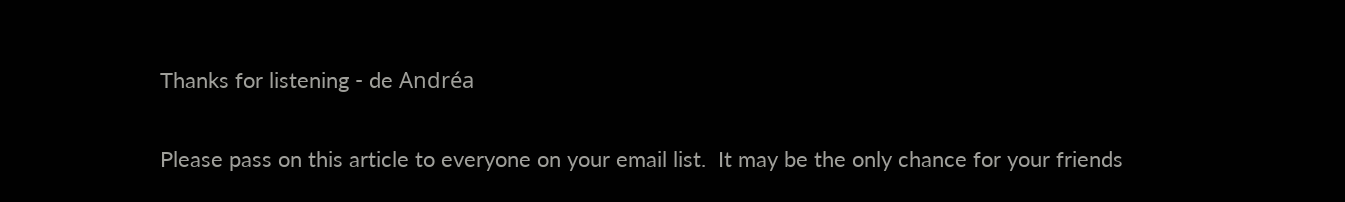Thanks for listening - de Andréa

Please pass on this article to everyone on your email list.  It may be the only chance for your friends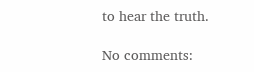to hear the truth.

No comments: